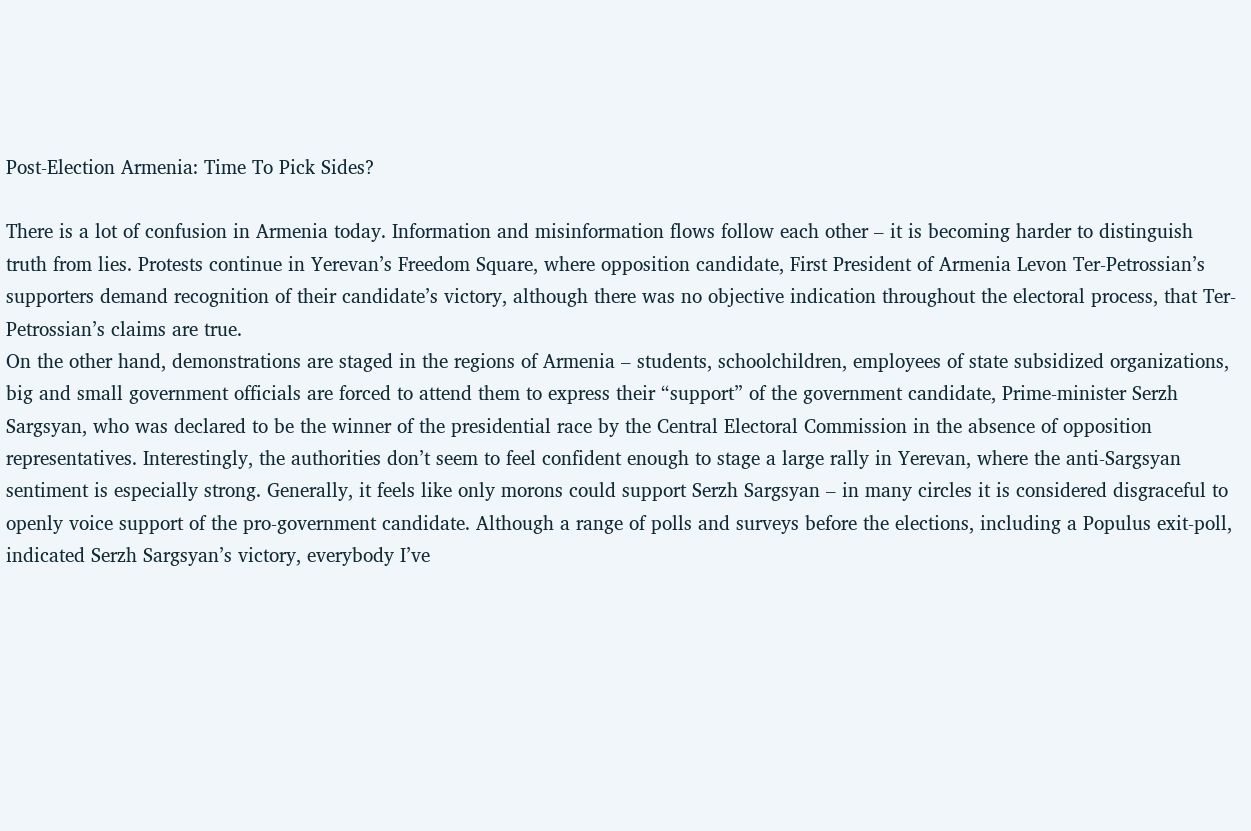Post-Election Armenia: Time To Pick Sides?

There is a lot of confusion in Armenia today. Information and misinformation flows follow each other – it is becoming harder to distinguish truth from lies. Protests continue in Yerevan’s Freedom Square, where opposition candidate, First President of Armenia Levon Ter-Petrossian’s supporters demand recognition of their candidate’s victory, although there was no objective indication throughout the electoral process, that Ter-Petrossian’s claims are true.
On the other hand, demonstrations are staged in the regions of Armenia – students, schoolchildren, employees of state subsidized organizations, big and small government officials are forced to attend them to express their “support” of the government candidate, Prime-minister Serzh Sargsyan, who was declared to be the winner of the presidential race by the Central Electoral Commission in the absence of opposition representatives. Interestingly, the authorities don’t seem to feel confident enough to stage a large rally in Yerevan, where the anti-Sargsyan sentiment is especially strong. Generally, it feels like only morons could support Serzh Sargsyan – in many circles it is considered disgraceful to openly voice support of the pro-government candidate. Although a range of polls and surveys before the elections, including a Populus exit-poll, indicated Serzh Sargsyan’s victory, everybody I’ve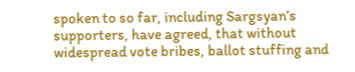spoken to so far, including Sargsyan’s supporters, have agreed, that without widespread vote bribes, ballot stuffing and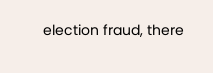election fraud, there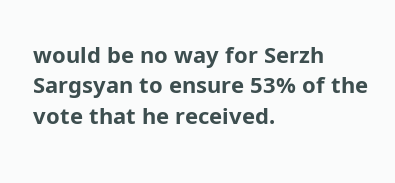would be no way for Serzh Sargsyan to ensure 53% of the vote that he received.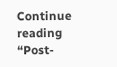Continue reading “Post-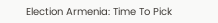Election Armenia: Time To Pick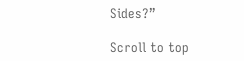Sides?”

Scroll to top